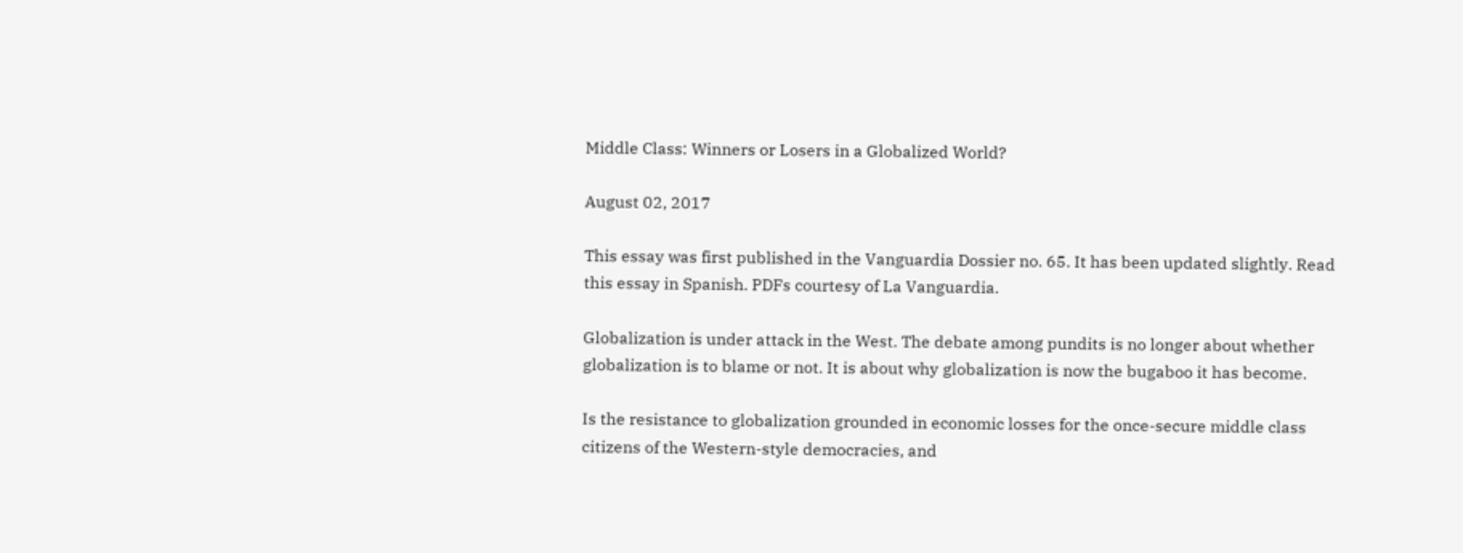Middle Class: Winners or Losers in a Globalized World?

August 02, 2017

This essay was first published in the Vanguardia Dossier no. 65. It has been updated slightly. Read this essay in Spanish. PDFs courtesy of La Vanguardia.

Globalization is under attack in the West. The debate among pundits is no longer about whether globalization is to blame or not. It is about why globalization is now the bugaboo it has become.

Is the resistance to globalization grounded in economic losses for the once-secure middle class citizens of the Western-style democracies, and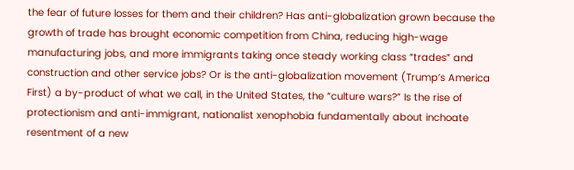the fear of future losses for them and their children? Has anti-globalization grown because the growth of trade has brought economic competition from China, reducing high-wage manufacturing jobs, and more immigrants taking once steady working class “trades” and construction and other service jobs? Or is the anti-globalization movement (Trump’s America First) a by-product of what we call, in the United States, the “culture wars?” Is the rise of protectionism and anti-immigrant, nationalist xenophobia fundamentally about inchoate resentment of a new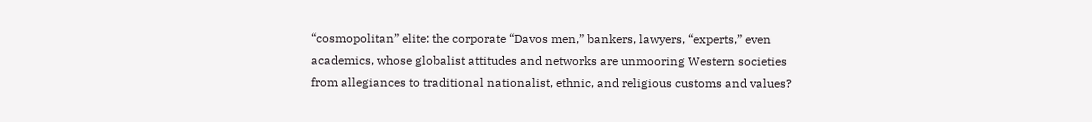“cosmopolitan” elite: the corporate “Davos men,” bankers, lawyers, “experts,” even academics, whose globalist attitudes and networks are unmooring Western societies from allegiances to traditional nationalist, ethnic, and religious customs and values?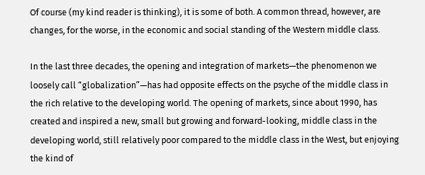Of course (my kind reader is thinking), it is some of both. A common thread, however, are changes, for the worse, in the economic and social standing of the Western middle class.

In the last three decades, the opening and integration of markets—the phenomenon we loosely call “globalization”—has had opposite effects on the psyche of the middle class in the rich relative to the developing world. The opening of markets, since about 1990, has created and inspired a new, small but growing and forward-looking, middle class in the developing world, still relatively poor compared to the middle class in the West, but enjoying the kind of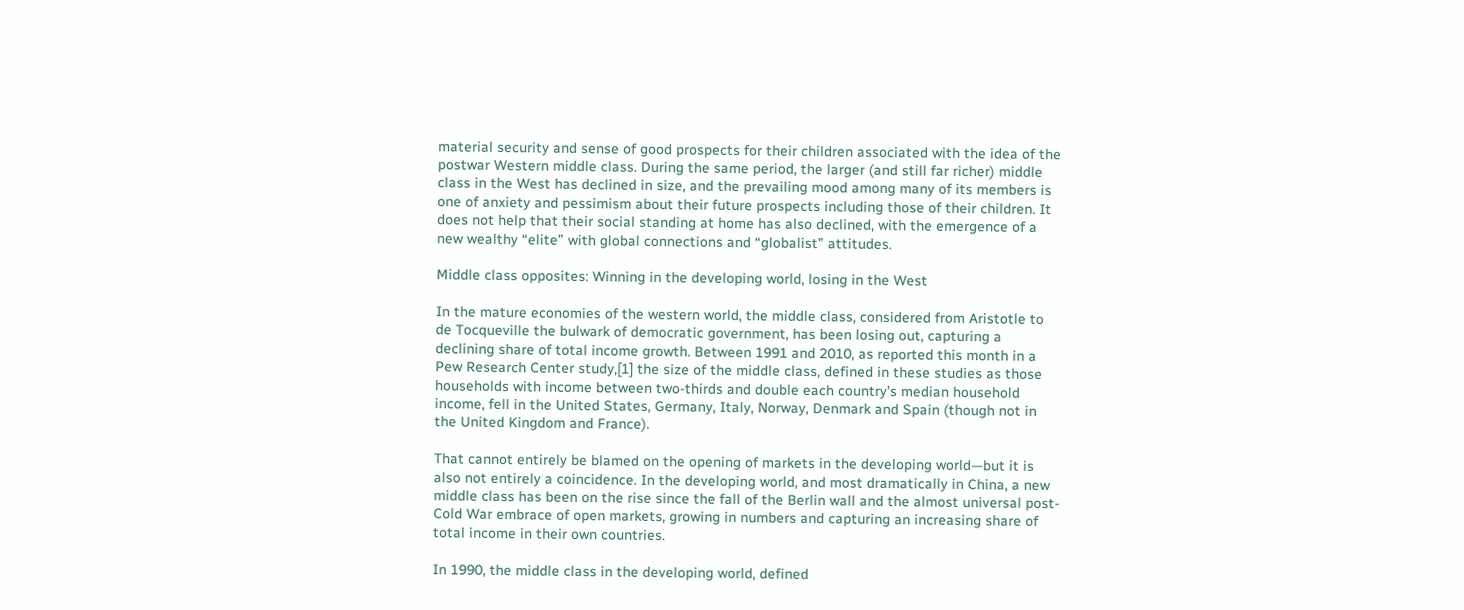material security and sense of good prospects for their children associated with the idea of the postwar Western middle class. During the same period, the larger (and still far richer) middle class in the West has declined in size, and the prevailing mood among many of its members is one of anxiety and pessimism about their future prospects including those of their children. It does not help that their social standing at home has also declined, with the emergence of a new wealthy “elite” with global connections and “globalist” attitudes.

Middle class opposites: Winning in the developing world, losing in the West

In the mature economies of the western world, the middle class, considered from Aristotle to de Tocqueville the bulwark of democratic government, has been losing out, capturing a declining share of total income growth. Between 1991 and 2010, as reported this month in a Pew Research Center study,[1] the size of the middle class, defined in these studies as those households with income between two-thirds and double each country’s median household income, fell in the United States, Germany, Italy, Norway, Denmark and Spain (though not in the United Kingdom and France).

That cannot entirely be blamed on the opening of markets in the developing world—but it is also not entirely a coincidence. In the developing world, and most dramatically in China, a new middle class has been on the rise since the fall of the Berlin wall and the almost universal post-Cold War embrace of open markets, growing in numbers and capturing an increasing share of total income in their own countries.

In 1990, the middle class in the developing world, defined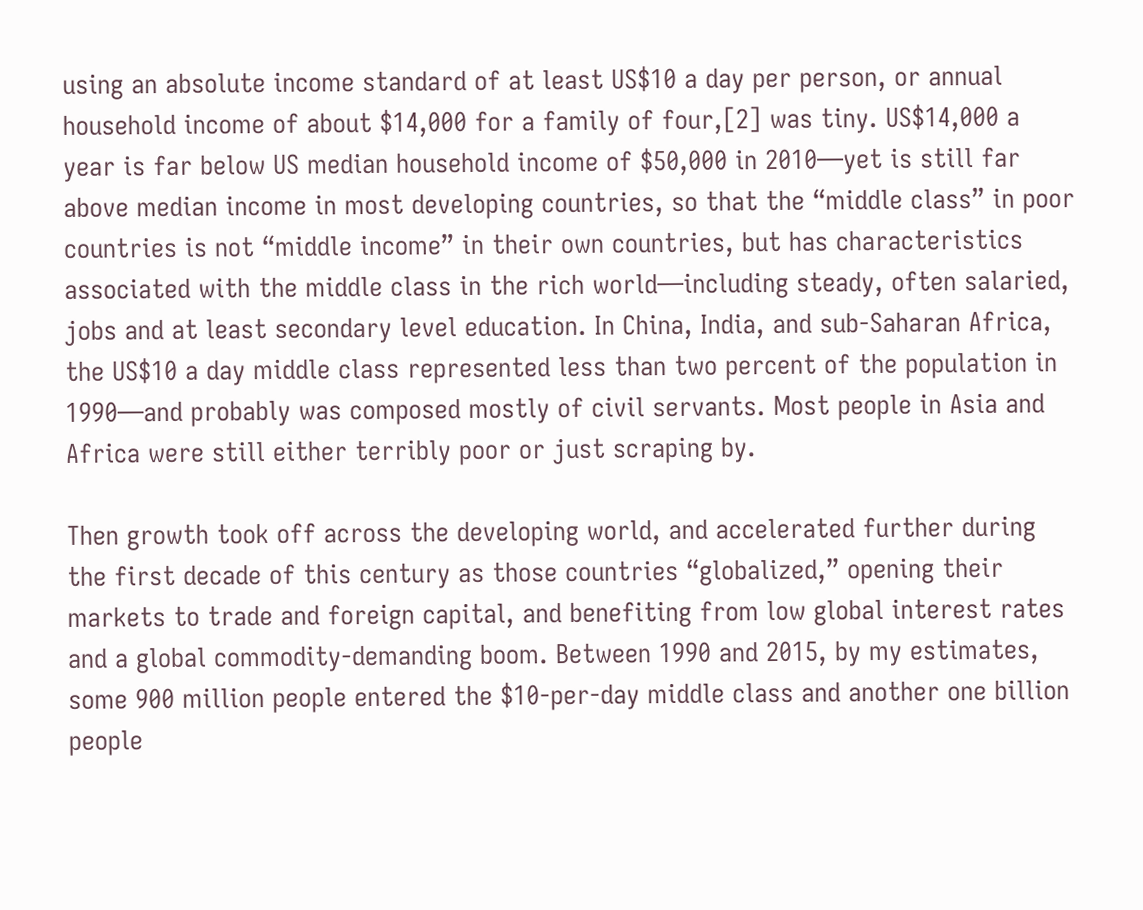using an absolute income standard of at least US$10 a day per person, or annual household income of about $14,000 for a family of four,[2] was tiny. US$14,000 a year is far below US median household income of $50,000 in 2010—yet is still far above median income in most developing countries, so that the “middle class” in poor countries is not “middle income” in their own countries, but has characteristics associated with the middle class in the rich world—including steady, often salaried, jobs and at least secondary level education. In China, India, and sub-Saharan Africa, the US$10 a day middle class represented less than two percent of the population in 1990—and probably was composed mostly of civil servants. Most people in Asia and Africa were still either terribly poor or just scraping by.

Then growth took off across the developing world, and accelerated further during the first decade of this century as those countries “globalized,” opening their markets to trade and foreign capital, and benefiting from low global interest rates and a global commodity-demanding boom. Between 1990 and 2015, by my estimates, some 900 million people entered the $10-per-day middle class and another one billion people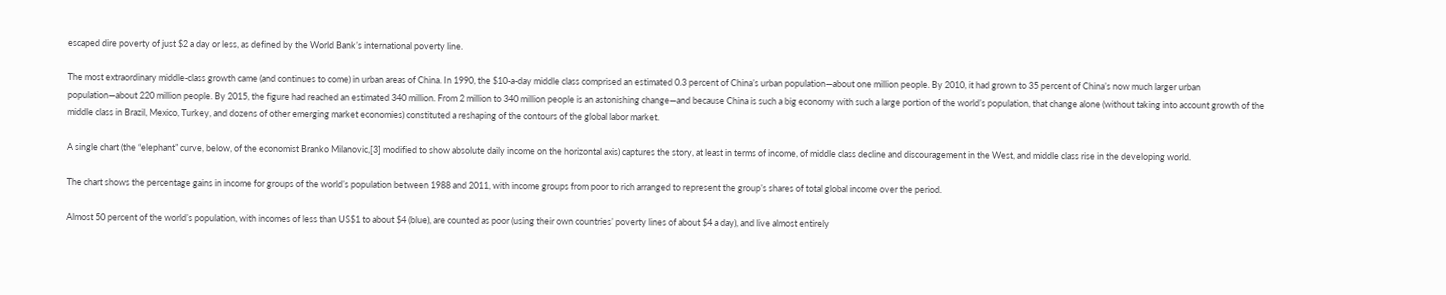escaped dire poverty of just $2 a day or less, as defined by the World Bank’s international poverty line.

The most extraordinary middle-class growth came (and continues to come) in urban areas of China. In 1990, the $10-a-day middle class comprised an estimated 0.3 percent of China’s urban population—about one million people. By 2010, it had grown to 35 percent of China’s now much larger urban population—about 220 million people. By 2015, the figure had reached an estimated 340 million. From 2 million to 340 million people is an astonishing change—and because China is such a big economy with such a large portion of the world’s population, that change alone (without taking into account growth of the middle class in Brazil, Mexico, Turkey, and dozens of other emerging market economies) constituted a reshaping of the contours of the global labor market.

A single chart (the “elephant” curve, below, of the economist Branko Milanovic,[3] modified to show absolute daily income on the horizontal axis) captures the story, at least in terms of income, of middle class decline and discouragement in the West, and middle class rise in the developing world.

The chart shows the percentage gains in income for groups of the world’s population between 1988 and 2011, with income groups from poor to rich arranged to represent the group’s shares of total global income over the period.

Almost 50 percent of the world’s population, with incomes of less than US$1 to about $4 (blue), are counted as poor (using their own countries’ poverty lines of about $4 a day), and live almost entirely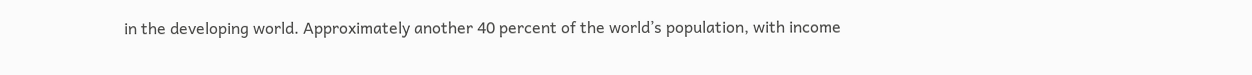in the developing world. Approximately another 40 percent of the world’s population, with income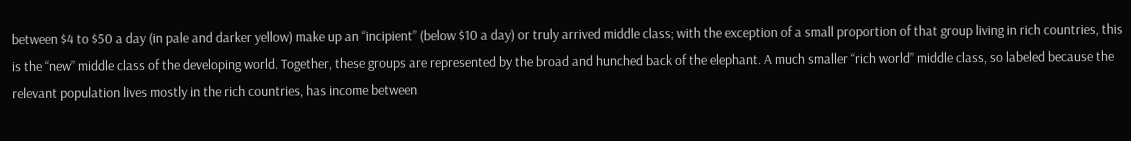between $4 to $50 a day (in pale and darker yellow) make up an “incipient” (below $10 a day) or truly arrived middle class; with the exception of a small proportion of that group living in rich countries, this is the “new” middle class of the developing world. Together, these groups are represented by the broad and hunched back of the elephant. A much smaller “rich world” middle class, so labeled because the relevant population lives mostly in the rich countries, has income between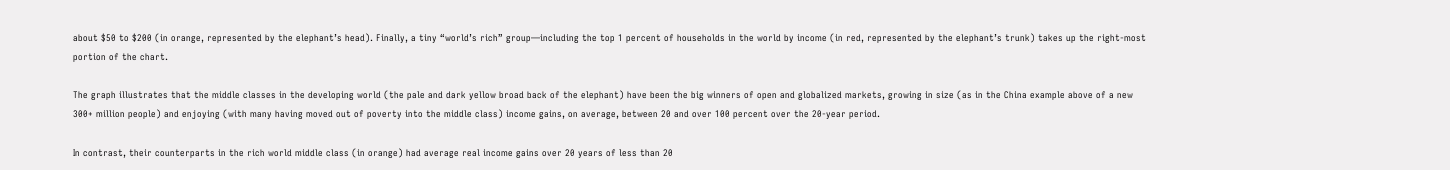about $50 to $200 (in orange, represented by the elephant’s head). Finally, a tiny “world’s rich” group—including the top 1 percent of households in the world by income (in red, represented by the elephant’s trunk) takes up the right-most portion of the chart.

The graph illustrates that the middle classes in the developing world (the pale and dark yellow broad back of the elephant) have been the big winners of open and globalized markets, growing in size (as in the China example above of a new 300+ million people) and enjoying (with many having moved out of poverty into the middle class) income gains, on average, between 20 and over 100 percent over the 20-year period.

In contrast, their counterparts in the rich world middle class (in orange) had average real income gains over 20 years of less than 20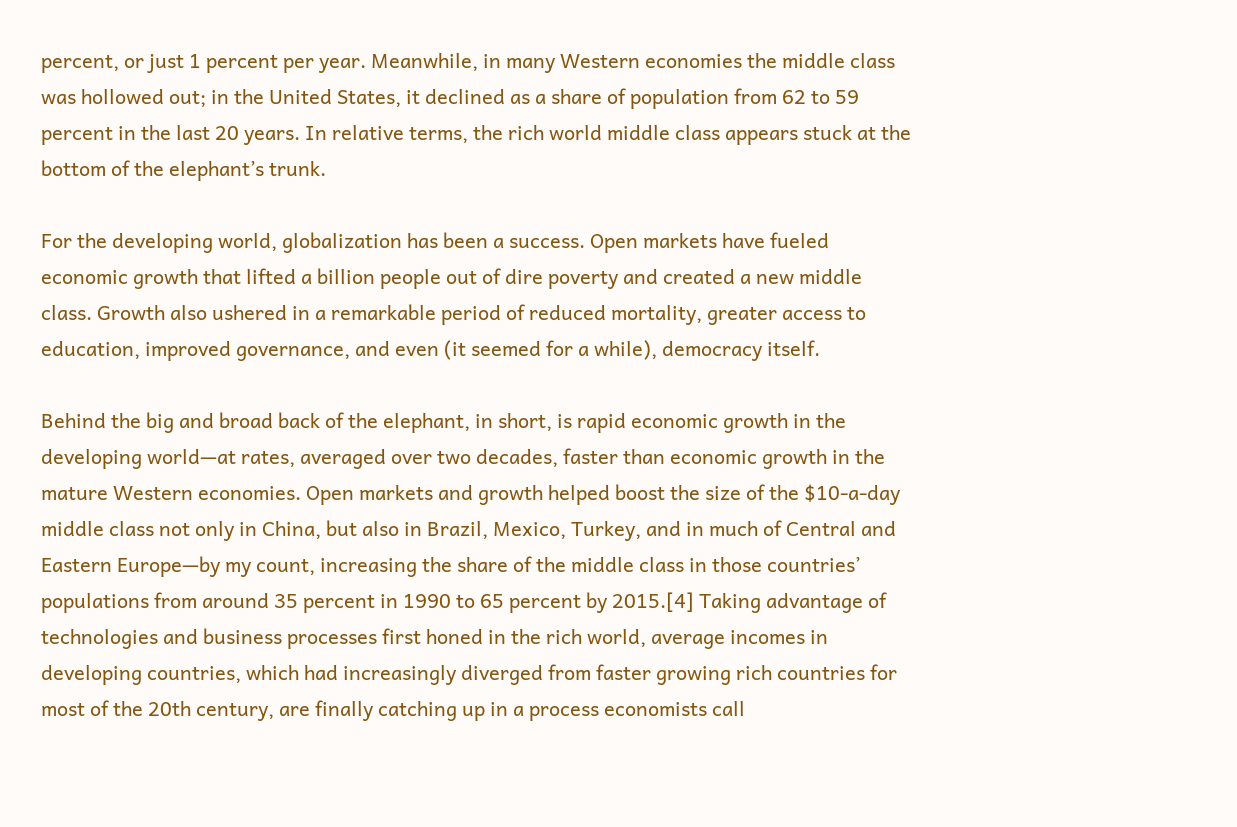percent, or just 1 percent per year. Meanwhile, in many Western economies the middle class was hollowed out; in the United States, it declined as a share of population from 62 to 59 percent in the last 20 years. In relative terms, the rich world middle class appears stuck at the bottom of the elephant’s trunk.

For the developing world, globalization has been a success. Open markets have fueled economic growth that lifted a billion people out of dire poverty and created a new middle class. Growth also ushered in a remarkable period of reduced mortality, greater access to education, improved governance, and even (it seemed for a while), democracy itself.

Behind the big and broad back of the elephant, in short, is rapid economic growth in the developing world—at rates, averaged over two decades, faster than economic growth in the mature Western economies. Open markets and growth helped boost the size of the $10-a-day middle class not only in China, but also in Brazil, Mexico, Turkey, and in much of Central and Eastern Europe—by my count, increasing the share of the middle class in those countries’ populations from around 35 percent in 1990 to 65 percent by 2015.[4] Taking advantage of technologies and business processes first honed in the rich world, average incomes in developing countries, which had increasingly diverged from faster growing rich countries for most of the 20th century, are finally catching up in a process economists call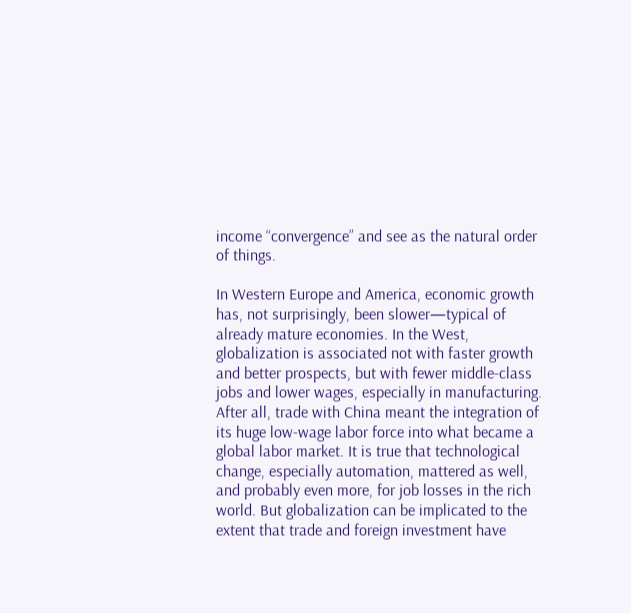income “convergence” and see as the natural order of things.

In Western Europe and America, economic growth has, not surprisingly, been slower—typical of already mature economies. In the West, globalization is associated not with faster growth and better prospects, but with fewer middle-class jobs and lower wages, especially in manufacturing. After all, trade with China meant the integration of its huge low-wage labor force into what became a global labor market. It is true that technological change, especially automation, mattered as well, and probably even more, for job losses in the rich world. But globalization can be implicated to the extent that trade and foreign investment have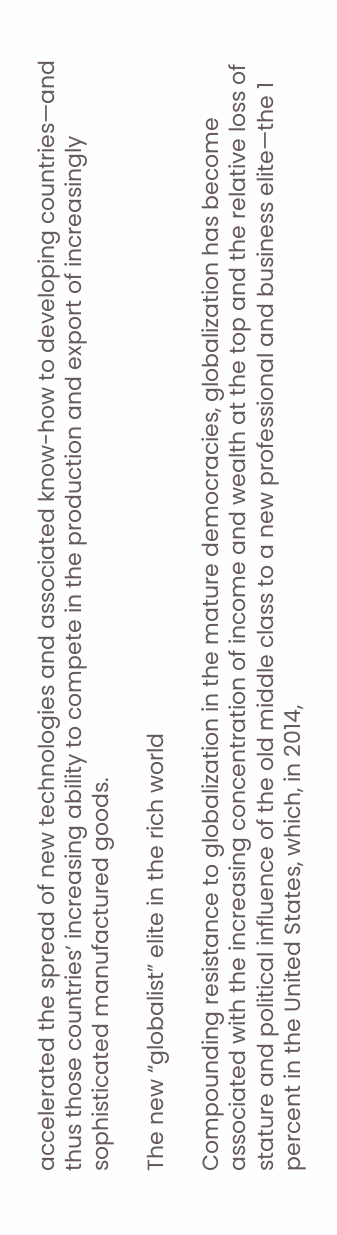accelerated the spread of new technologies and associated know-how to developing countries—and thus those countries’ increasing ability to compete in the production and export of increasingly sophisticated manufactured goods.

The new “globalist” elite in the rich world

Compounding resistance to globalization in the mature democracies, globalization has become associated with the increasing concentration of income and wealth at the top and the relative loss of stature and political influence of the old middle class to a new professional and business elite—the 1 percent in the United States, which, in 2014,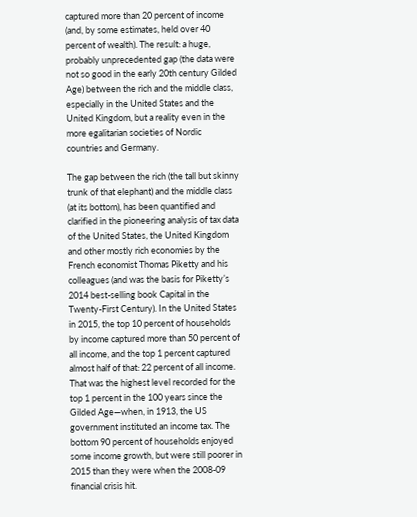captured more than 20 percent of income (and, by some estimates, held over 40 percent of wealth). The result: a huge, probably unprecedented gap (the data were not so good in the early 20th century Gilded Age) between the rich and the middle class, especially in the United States and the United Kingdom, but a reality even in the more egalitarian societies of Nordic countries and Germany.

The gap between the rich (the tall but skinny trunk of that elephant) and the middle class (at its bottom), has been quantified and clarified in the pioneering analysis of tax data of the United States, the United Kingdom and other mostly rich economies by the French economist Thomas Piketty and his colleagues (and was the basis for Piketty’s 2014 best-selling book Capital in the Twenty-First Century). In the United States in 2015, the top 10 percent of households by income captured more than 50 percent of all income, and the top 1 percent captured almost half of that: 22 percent of all income. That was the highest level recorded for the top 1 percent in the 100 years since the Gilded Age—when, in 1913, the US government instituted an income tax. The bottom 90 percent of households enjoyed some income growth, but were still poorer in 2015 than they were when the 2008-09 financial crisis hit.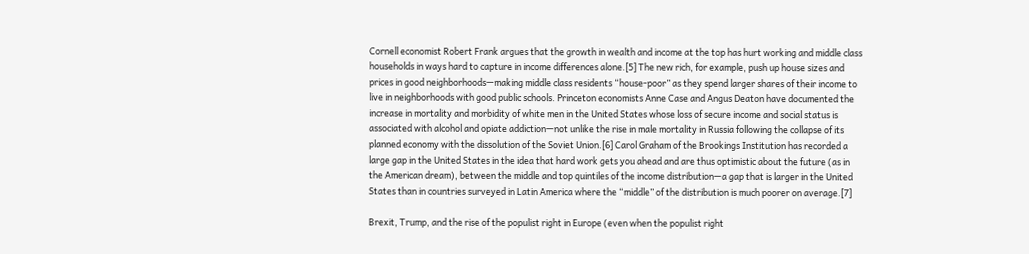Cornell economist Robert Frank argues that the growth in wealth and income at the top has hurt working and middle class households in ways hard to capture in income differences alone.[5] The new rich, for example, push up house sizes and prices in good neighborhoods—making middle class residents “house-poor” as they spend larger shares of their income to live in neighborhoods with good public schools. Princeton economists Anne Case and Angus Deaton have documented the increase in mortality and morbidity of white men in the United States whose loss of secure income and social status is associated with alcohol and opiate addiction—not unlike the rise in male mortality in Russia following the collapse of its planned economy with the dissolution of the Soviet Union.[6] Carol Graham of the Brookings Institution has recorded a large gap in the United States in the idea that hard work gets you ahead and are thus optimistic about the future (as in the American dream), between the middle and top quintiles of the income distribution—a gap that is larger in the United States than in countries surveyed in Latin America where the “middle” of the distribution is much poorer on average.[7]

Brexit, Trump, and the rise of the populist right in Europe (even when the populist right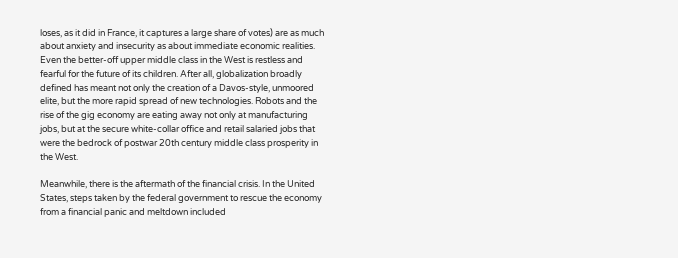loses, as it did in France, it captures a large share of votes) are as much about anxiety and insecurity as about immediate economic realities. Even the better-off upper middle class in the West is restless and fearful for the future of its children. After all, globalization broadly defined has meant not only the creation of a Davos-style, unmoored elite, but the more rapid spread of new technologies. Robots and the rise of the gig economy are eating away not only at manufacturing jobs, but at the secure white-collar office and retail salaried jobs that were the bedrock of postwar 20th century middle class prosperity in the West.

Meanwhile, there is the aftermath of the financial crisis. In the United States, steps taken by the federal government to rescue the economy from a financial panic and meltdown included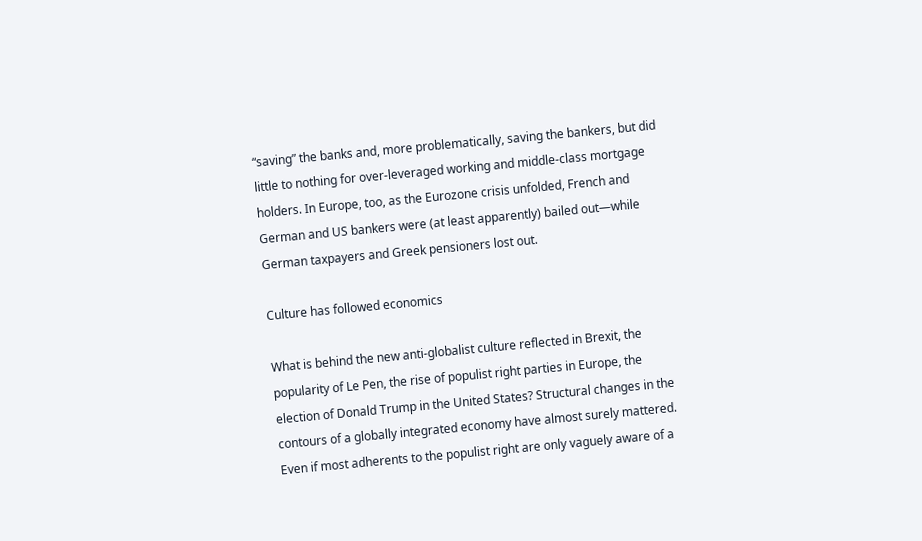“saving” the banks and, more problematically, saving the bankers, but did little to nothing for over-leveraged working and middle-class mortgage holders. In Europe, too, as the Eurozone crisis unfolded, French and German and US bankers were (at least apparently) bailed out—while German taxpayers and Greek pensioners lost out.

Culture has followed economics

What is behind the new anti-globalist culture reflected in Brexit, the popularity of Le Pen, the rise of populist right parties in Europe, the election of Donald Trump in the United States? Structural changes in the contours of a globally integrated economy have almost surely mattered. Even if most adherents to the populist right are only vaguely aware of a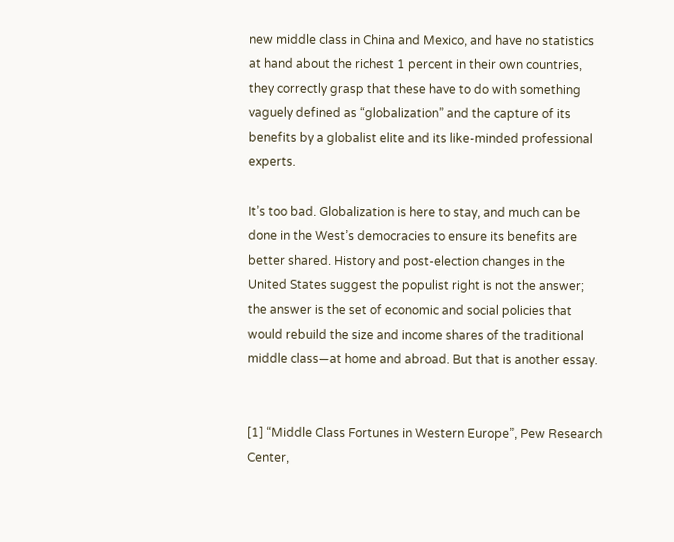new middle class in China and Mexico, and have no statistics at hand about the richest 1 percent in their own countries, they correctly grasp that these have to do with something vaguely defined as “globalization” and the capture of its benefits by a globalist elite and its like-minded professional experts.

It’s too bad. Globalization is here to stay, and much can be done in the West’s democracies to ensure its benefits are better shared. History and post-election changes in the United States suggest the populist right is not the answer; the answer is the set of economic and social policies that would rebuild the size and income shares of the traditional middle class—at home and abroad. But that is another essay.


[1] “Middle Class Fortunes in Western Europe”, Pew Research Center,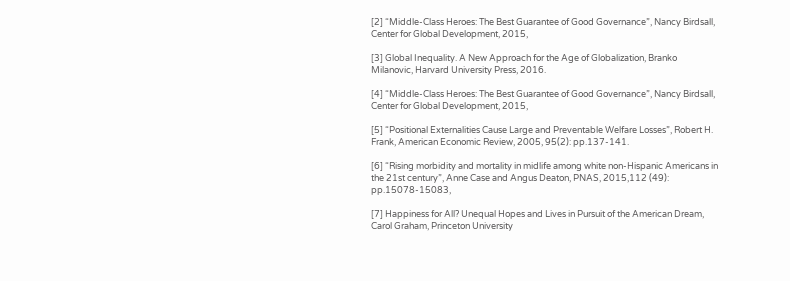[2] “Middle-Class Heroes: The Best Guarantee of Good Governance”, Nancy Birdsall, Center for Global Development, 2015,

[3] Global Inequality. A New Approach for the Age of Globalization, Branko Milanovic, Harvard University Press, 2016.

[4] “Middle-Class Heroes: The Best Guarantee of Good Governance”, Nancy Birdsall, Center for Global Development, 2015,

[5] “Positional Externalities Cause Large and Preventable Welfare Losses”, Robert H. Frank, American Economic Review, 2005, 95(2): pp.137-141.

[6] “Rising morbidity and mortality in midlife among white non-Hispanic Americans in the 21st century”, Anne Case and Angus Deaton, PNAS, 2015,112 (49): pp.15078-15083,

[7] Happiness for All? Unequal Hopes and Lives in Pursuit of the American Dream, Carol Graham, Princeton University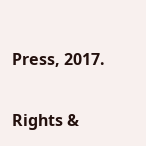Press, 2017.

Rights &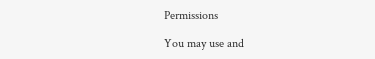Permissions

You may use and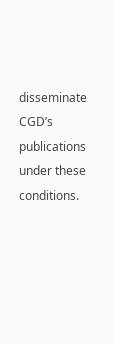disseminate CGD’s publications under these conditions.